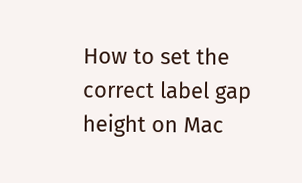How to set the correct label gap height on Mac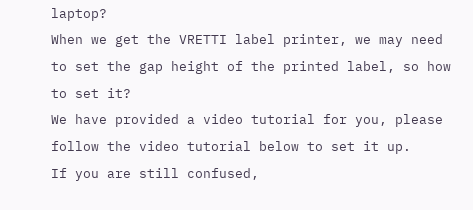laptop?
When we get the VRETTI label printer, we may need to set the gap height of the printed label, so how to set it?
We have provided a video tutorial for you, please follow the video tutorial below to set it up.
If you are still confused,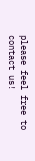please feel free to contact us!